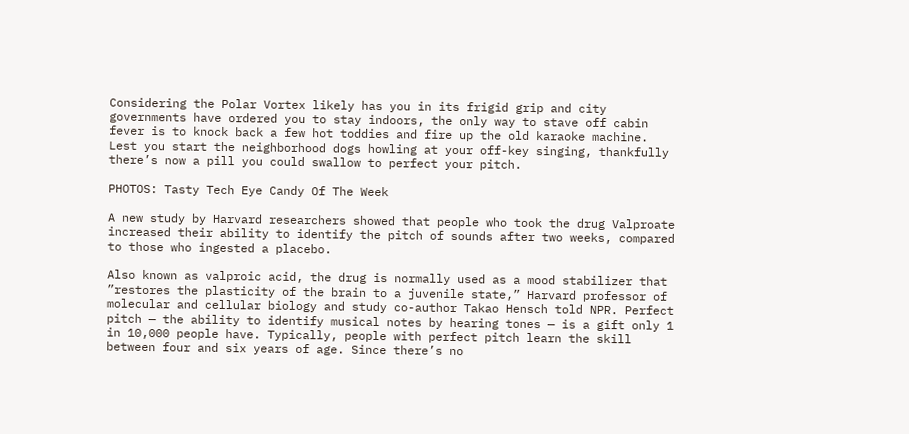Considering the Polar Vortex likely has you in its frigid grip and city governments have ordered you to stay indoors, the only way to stave off cabin fever is to knock back a few hot toddies and fire up the old karaoke machine. Lest you start the neighborhood dogs howling at your off-key singing, thankfully there’s now a pill you could swallow to perfect your pitch.

PHOTOS: Tasty Tech Eye Candy Of The Week

A new study by Harvard researchers showed that people who took the drug Valproate increased their ability to identify the pitch of sounds after two weeks, compared to those who ingested a placebo.

Also known as valproic acid, the drug is normally used as a mood stabilizer that ”restores the plasticity of the brain to a juvenile state,” Harvard professor of molecular and cellular biology and study co-author Takao Hensch told NPR. Perfect pitch — the ability to identify musical notes by hearing tones — is a gift only 1 in 10,000 people have. Typically, people with perfect pitch learn the skill between four and six years of age. Since there’s no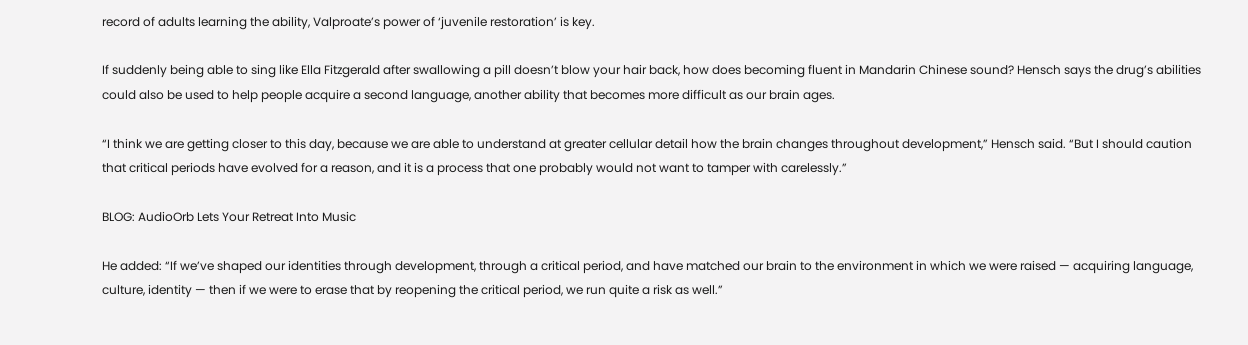record of adults learning the ability, Valproate’s power of ‘juvenile restoration’ is key.

If suddenly being able to sing like Ella Fitzgerald after swallowing a pill doesn’t blow your hair back, how does becoming fluent in Mandarin Chinese sound? Hensch says the drug’s abilities could also be used to help people acquire a second language, another ability that becomes more difficult as our brain ages.

“I think we are getting closer to this day, because we are able to understand at greater cellular detail how the brain changes throughout development,” Hensch said. “But I should caution that critical periods have evolved for a reason, and it is a process that one probably would not want to tamper with carelessly.”

BLOG: AudioOrb Lets Your Retreat Into Music

He added: “If we’ve shaped our identities through development, through a critical period, and have matched our brain to the environment in which we were raised — acquiring language, culture, identity — then if we were to erase that by reopening the critical period, we run quite a risk as well.”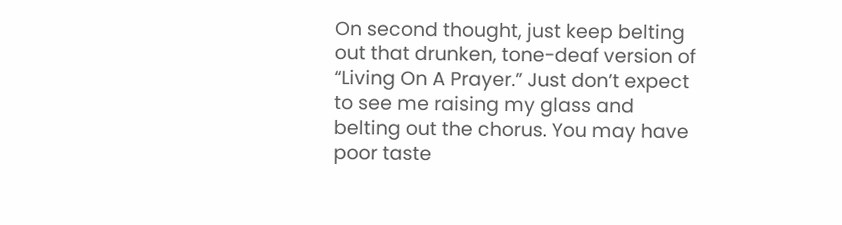On second thought, just keep belting out that drunken, tone-deaf version of “Living On A Prayer.” Just don’t expect to see me raising my glass and belting out the chorus. You may have poor taste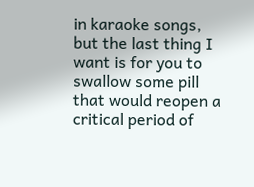in karaoke songs, but the last thing I want is for you to swallow some pill that would reopen a critical period of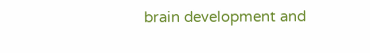brain development and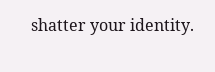shatter your identity.